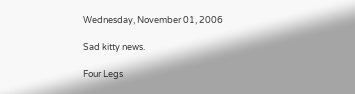Wednesday, November 01, 2006

Sad kitty news.

Four Legs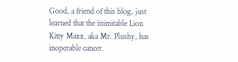Good, a friend of this blog, just learned that the inimitable Lion Kitty Maxx, aka Mr. Plushy, has inoperable cancer.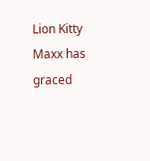Lion Kitty Maxx has graced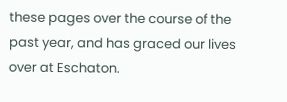these pages over the course of the past year, and has graced our lives over at Eschaton.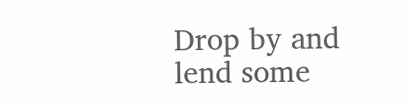Drop by and lend some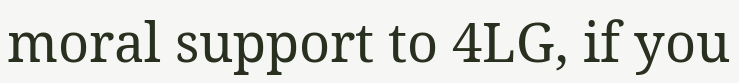moral support to 4LG, if you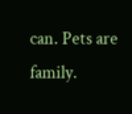can. Pets are family.